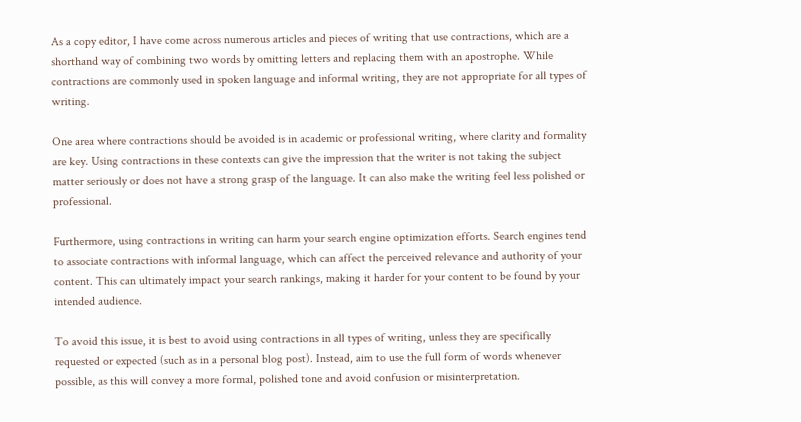As a copy editor, I have come across numerous articles and pieces of writing that use contractions, which are a shorthand way of combining two words by omitting letters and replacing them with an apostrophe. While contractions are commonly used in spoken language and informal writing, they are not appropriate for all types of writing.

One area where contractions should be avoided is in academic or professional writing, where clarity and formality are key. Using contractions in these contexts can give the impression that the writer is not taking the subject matter seriously or does not have a strong grasp of the language. It can also make the writing feel less polished or professional.

Furthermore, using contractions in writing can harm your search engine optimization efforts. Search engines tend to associate contractions with informal language, which can affect the perceived relevance and authority of your content. This can ultimately impact your search rankings, making it harder for your content to be found by your intended audience.

To avoid this issue, it is best to avoid using contractions in all types of writing, unless they are specifically requested or expected (such as in a personal blog post). Instead, aim to use the full form of words whenever possible, as this will convey a more formal, polished tone and avoid confusion or misinterpretation.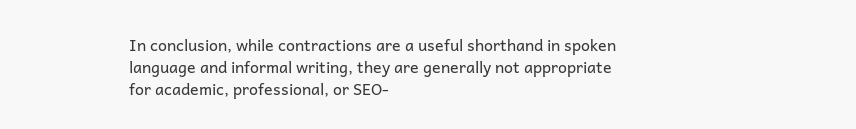In conclusion, while contractions are a useful shorthand in spoken language and informal writing, they are generally not appropriate for academic, professional, or SEO-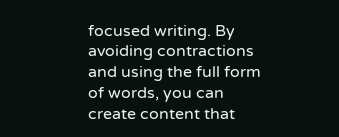focused writing. By avoiding contractions and using the full form of words, you can create content that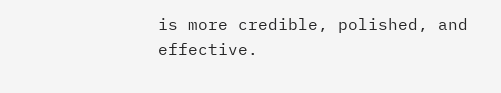is more credible, polished, and effective.